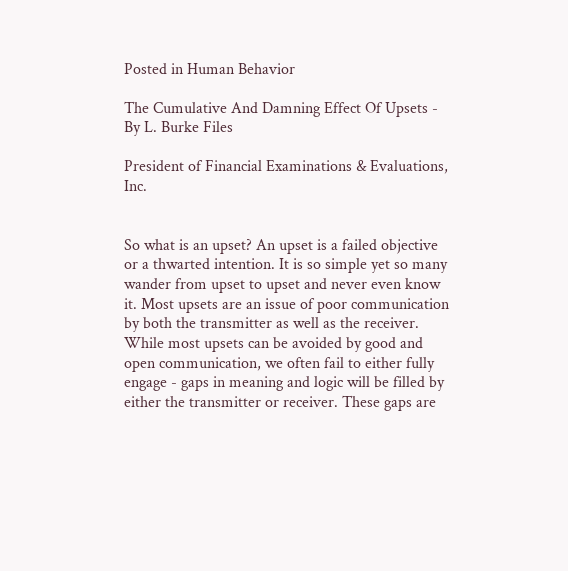Posted in Human Behavior

The Cumulative And Damning Effect Of Upsets - By L. Burke Files

President of Financial Examinations & Evaluations, Inc.


So what is an upset? An upset is a failed objective or a thwarted intention. It is so simple yet so many wander from upset to upset and never even know it. Most upsets are an issue of poor communication by both the transmitter as well as the receiver. While most upsets can be avoided by good and open communication, we often fail to either fully engage - gaps in meaning and logic will be filled by either the transmitter or receiver. These gaps are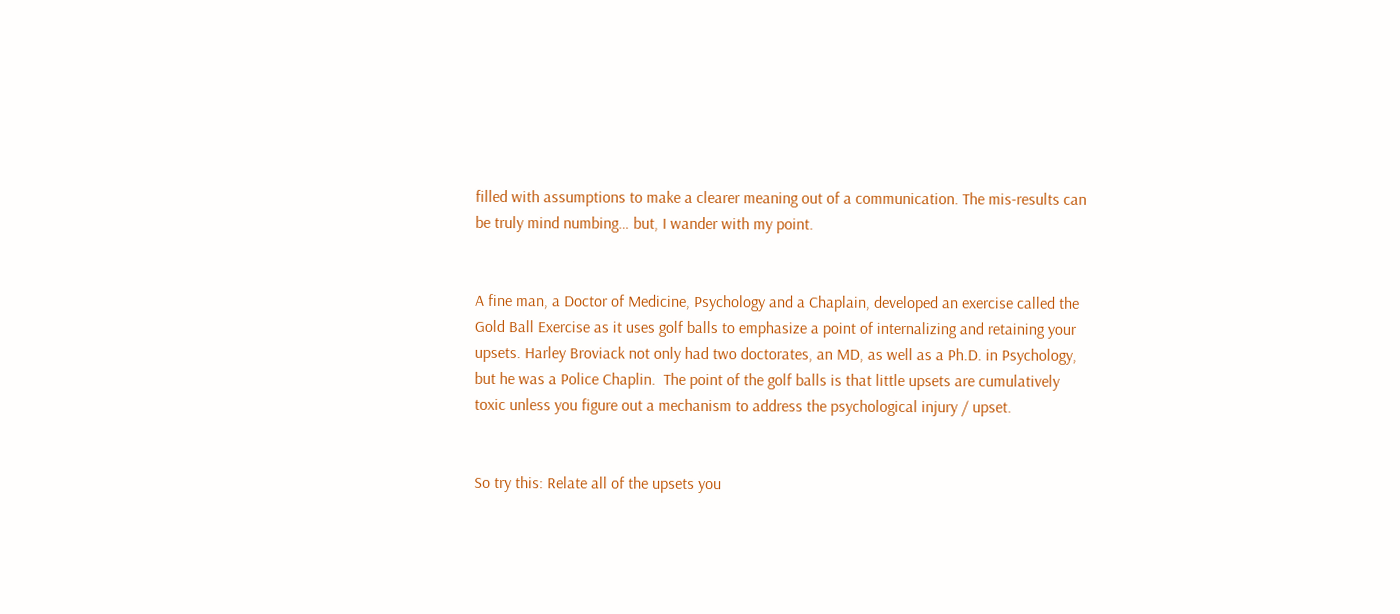filled with assumptions to make a clearer meaning out of a communication. The mis-results can be truly mind numbing… but, I wander with my point.


A fine man, a Doctor of Medicine, Psychology and a Chaplain, developed an exercise called the Gold Ball Exercise as it uses golf balls to emphasize a point of internalizing and retaining your upsets. Harley Broviack not only had two doctorates, an MD, as well as a Ph.D. in Psychology, but he was a Police Chaplin.  The point of the golf balls is that little upsets are cumulatively toxic unless you figure out a mechanism to address the psychological injury / upset.


So try this: Relate all of the upsets you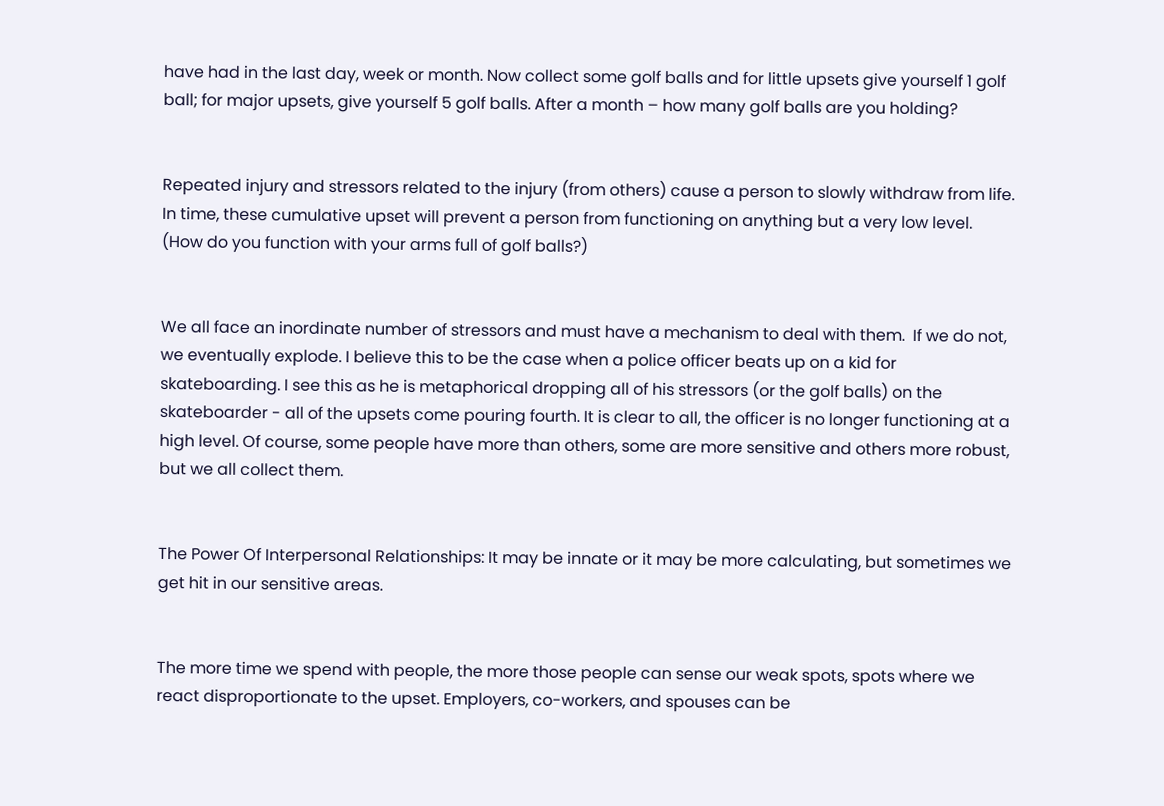have had in the last day, week or month. Now collect some golf balls and for little upsets give yourself 1 golf ball; for major upsets, give yourself 5 golf balls. After a month – how many golf balls are you holding?


Repeated injury and stressors related to the injury (from others) cause a person to slowly withdraw from life. In time, these cumulative upset will prevent a person from functioning on anything but a very low level.  (How do you function with your arms full of golf balls?)


We all face an inordinate number of stressors and must have a mechanism to deal with them.  If we do not, we eventually explode. I believe this to be the case when a police officer beats up on a kid for skateboarding. I see this as he is metaphorical dropping all of his stressors (or the golf balls) on the skateboarder - all of the upsets come pouring fourth. It is clear to all, the officer is no longer functioning at a high level. Of course, some people have more than others, some are more sensitive and others more robust, but we all collect them.


The Power Of Interpersonal Relationships: It may be innate or it may be more calculating, but sometimes we get hit in our sensitive areas.


The more time we spend with people, the more those people can sense our weak spots, spots where we react disproportionate to the upset. Employers, co-workers, and spouses can be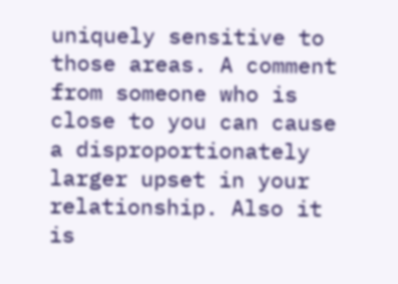uniquely sensitive to those areas. A comment from someone who is close to you can cause a disproportionately larger upset in your relationship. Also it is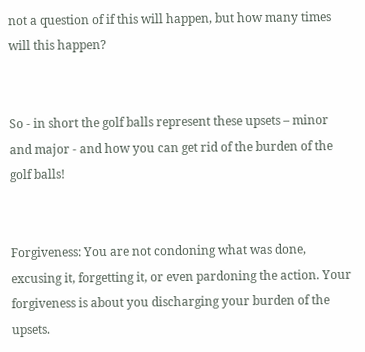not a question of if this will happen, but how many times will this happen?


So - in short the golf balls represent these upsets – minor and major - and how you can get rid of the burden of the golf balls!


Forgiveness: You are not condoning what was done, excusing it, forgetting it, or even pardoning the action. Your forgiveness is about you discharging your burden of the upsets.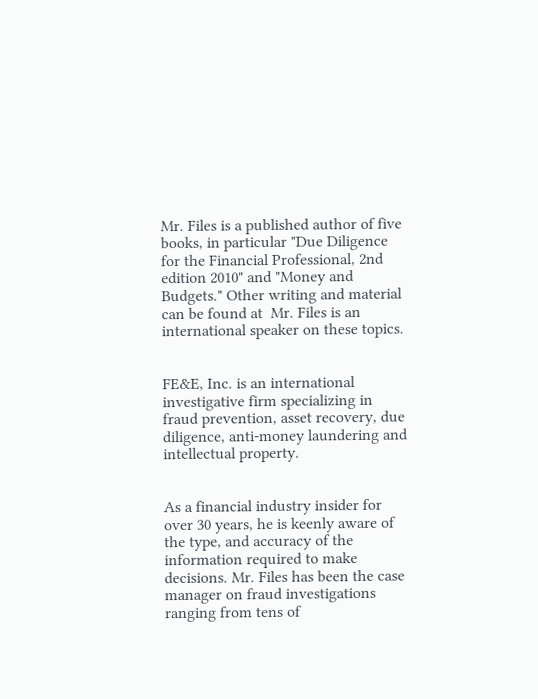Mr. Files is a published author of five books, in particular "Due Diligence for the Financial Professional, 2nd edition 2010" and "Money and Budgets." Other writing and material can be found at  Mr. Files is an international speaker on these topics.


FE&E, Inc. is an international investigative firm specializing in fraud prevention, asset recovery, due diligence, anti-money laundering and intellectual property.


As a financial industry insider for over 30 years, he is keenly aware of the type, and accuracy of the information required to make decisions. Mr. Files has been the case manager on fraud investigations ranging from tens of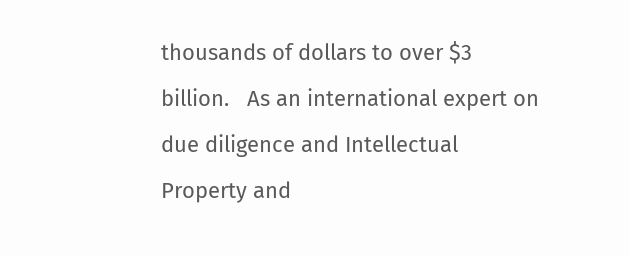thousands of dollars to over $3 billion.   As an international expert on due diligence and Intellectual Property and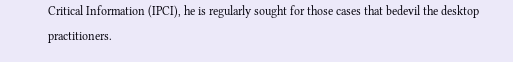Critical Information (IPCI), he is regularly sought for those cases that bedevil the desktop practitioners.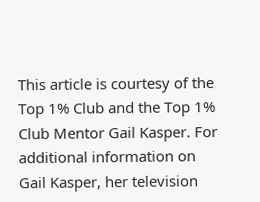This article is courtesy of the Top 1% Club and the Top 1% Club Mentor Gail Kasper. For additional information on Gail Kasper, her television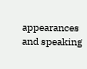appearances and speaking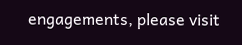engagements, please visit